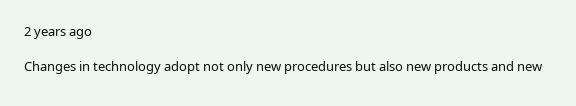2 years ago

Changes in technology adopt not only new procedures but also new products and new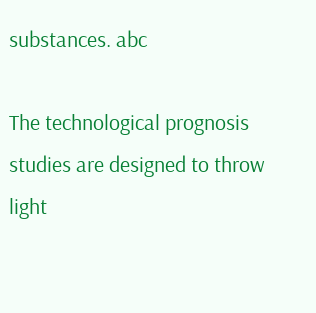substances. abc

The technological prognosis studies are designed to throw light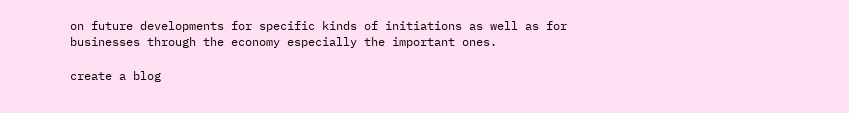on future developments for specific kinds of initiations as well as for businesses through the economy especially the important ones.

create a blog